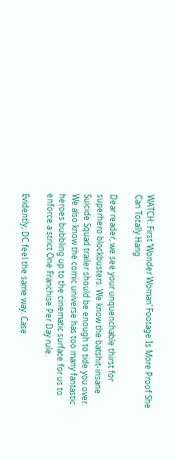WATCH: First ‘Wonder Woman’ Footage Is More Proof She Can Totally Hang

Dear reader, we see your unquenchable thirst for superhero blockbusters. We know the batshit-insane Suicide Squad trailer should be enough to tide you over. We also know the comic universe has too many fantastic heroes bubbling up to the cinematic surface for us to enforce a strict One Franchise Per Day rule.

Evidently, DC feel the same way. Case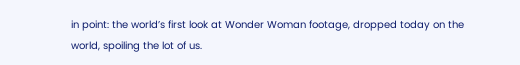in point: the world’s first look at Wonder Woman footage, dropped today on the world, spoiling the lot of us.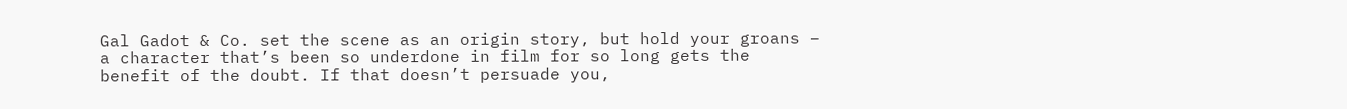Gal Gadot & Co. set the scene as an origin story, but hold your groans – a character that’s been so underdone in film for so long gets the benefit of the doubt. If that doesn’t persuade you,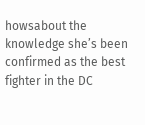howsabout the knowledge she’s been confirmed as the best fighter in the DC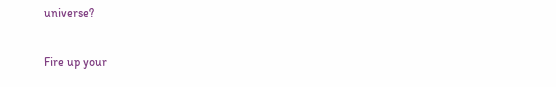universe?

Fire up your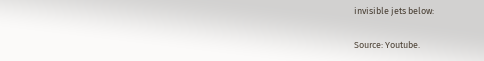invisible jets below:

Source: Youtube.